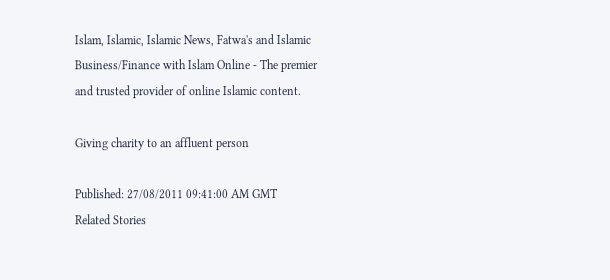Islam, Islamic, Islamic News, Fatwa's and Islamic Business/Finance with Islam Online - The premier and trusted provider of online Islamic content.

Giving charity to an affluent person

Published: 27/08/2011 09:41:00 AM GMT
Related Stories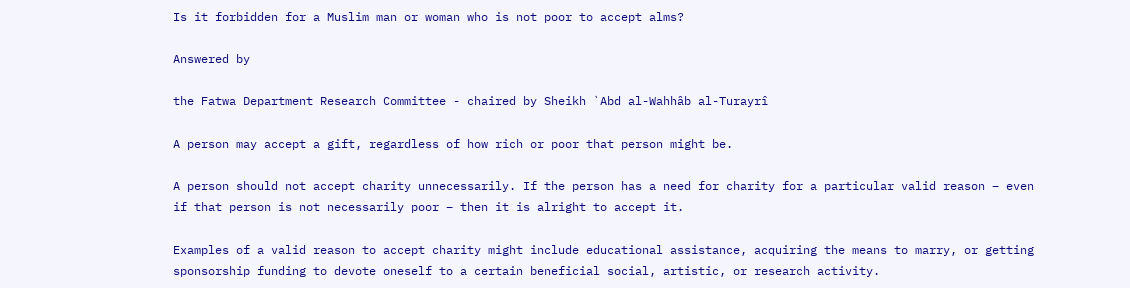Is it forbidden for a Muslim man or woman who is not poor to accept alms?

Answered by

the Fatwa Department Research Committee - chaired by Sheikh `Abd al-Wahhâb al-Turayrî

A person may accept a gift, regardless of how rich or poor that person might be.

A person should not accept charity unnecessarily. If the person has a need for charity for a particular valid reason – even if that person is not necessarily poor – then it is alright to accept it.

Examples of a valid reason to accept charity might include educational assistance, acquiring the means to marry, or getting sponsorship funding to devote oneself to a certain beneficial social, artistic, or research activity.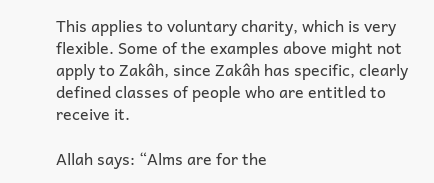This applies to voluntary charity, which is very flexible. Some of the examples above might not apply to Zakâh, since Zakâh has specific, clearly defined classes of people who are entitled to receive it.

Allah says: “Alms are for the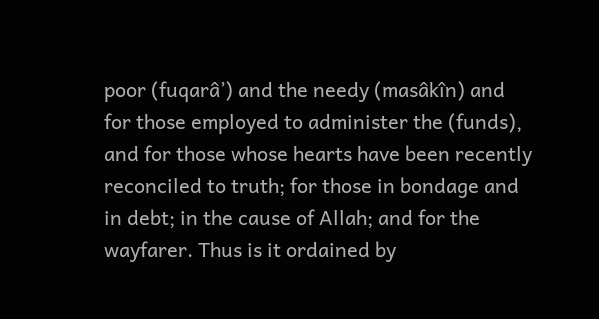poor (fuqarâ’) and the needy (masâkîn) and for those employed to administer the (funds), and for those whose hearts have been recently reconciled to truth; for those in bondage and in debt; in the cause of Allah; and for the wayfarer. Thus is it ordained by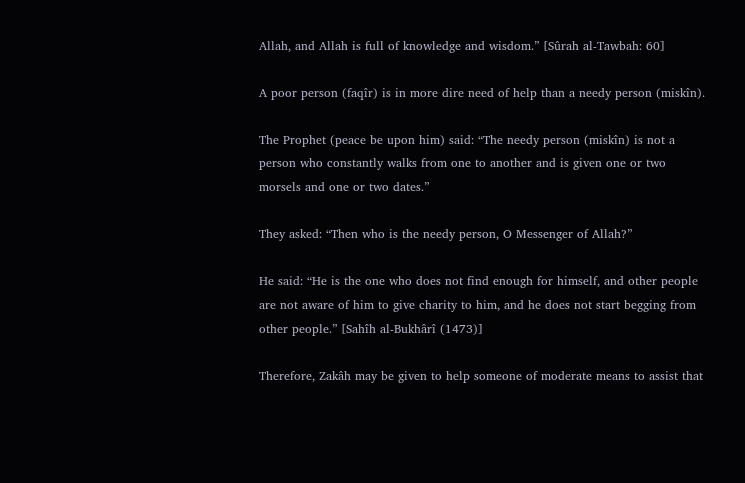Allah, and Allah is full of knowledge and wisdom.” [Sûrah al-Tawbah: 60]

A poor person (faqîr) is in more dire need of help than a needy person (miskîn).

The Prophet (peace be upon him) said: “The needy person (miskîn) is not a person who constantly walks from one to another and is given one or two morsels and one or two dates.”

They asked: “Then who is the needy person, O Messenger of Allah?”

He said: “He is the one who does not find enough for himself, and other people are not aware of him to give charity to him, and he does not start begging from other people.” [Sahîh al-Bukhârî (1473)]

Therefore, Zakâh may be given to help someone of moderate means to assist that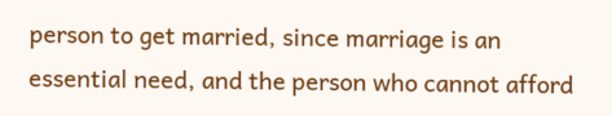person to get married, since marriage is an essential need, and the person who cannot afford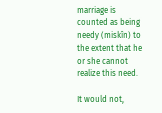marriage is counted as being needy (miskîn) to the extent that he or she cannot realize this need.

It would not,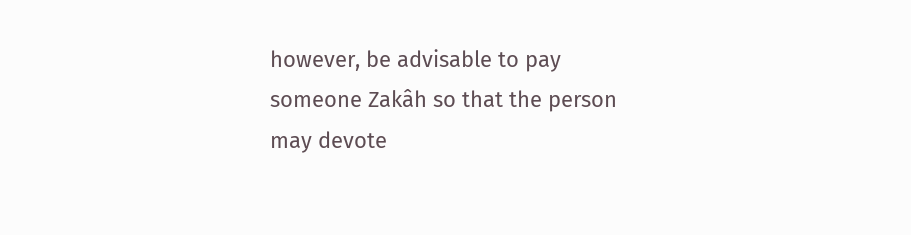however, be advisable to pay someone Zakâh so that the person may devote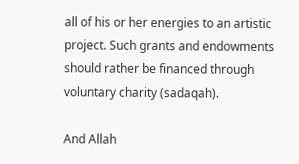all of his or her energies to an artistic project. Such grants and endowments should rather be financed through voluntary charity (sadaqah).

And Allah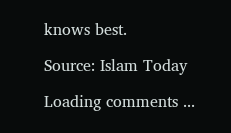knows best.

Source: Islam Today

Loading comments ...